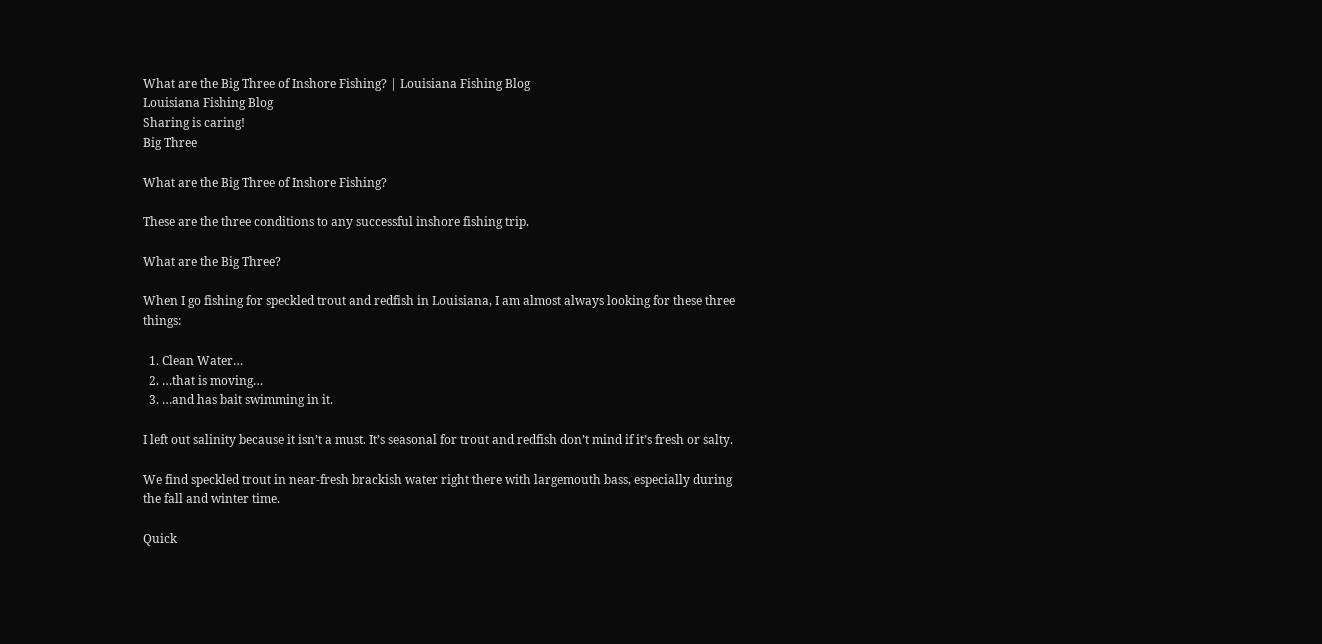What are the Big Three of Inshore Fishing? | Louisiana Fishing Blog
Louisiana Fishing Blog
Sharing is caring!
Big Three

What are the Big Three of Inshore Fishing?

These are the three conditions to any successful inshore fishing trip.

What are the Big Three?

When I go fishing for speckled trout and redfish in Louisiana, I am almost always looking for these three things:

  1. Clean Water…
  2. …that is moving…
  3. …and has bait swimming in it.

I left out salinity because it isn’t a must. It’s seasonal for trout and redfish don’t mind if it’s fresh or salty.

We find speckled trout in near-fresh brackish water right there with largemouth bass, especially during the fall and winter time.

Quick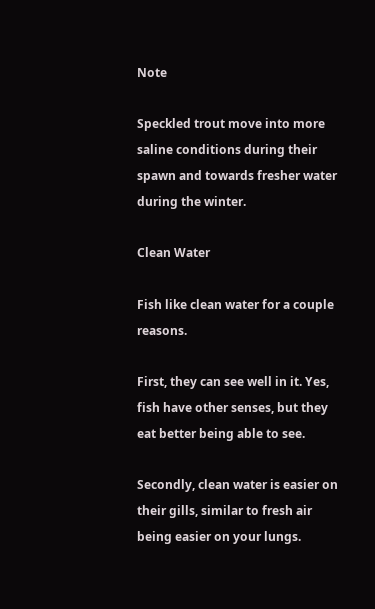Note

Speckled trout move into more saline conditions during their spawn and towards fresher water during the winter.

Clean Water

Fish like clean water for a couple reasons.

First, they can see well in it. Yes, fish have other senses, but they eat better being able to see.

Secondly, clean water is easier on their gills, similar to fresh air being easier on your lungs.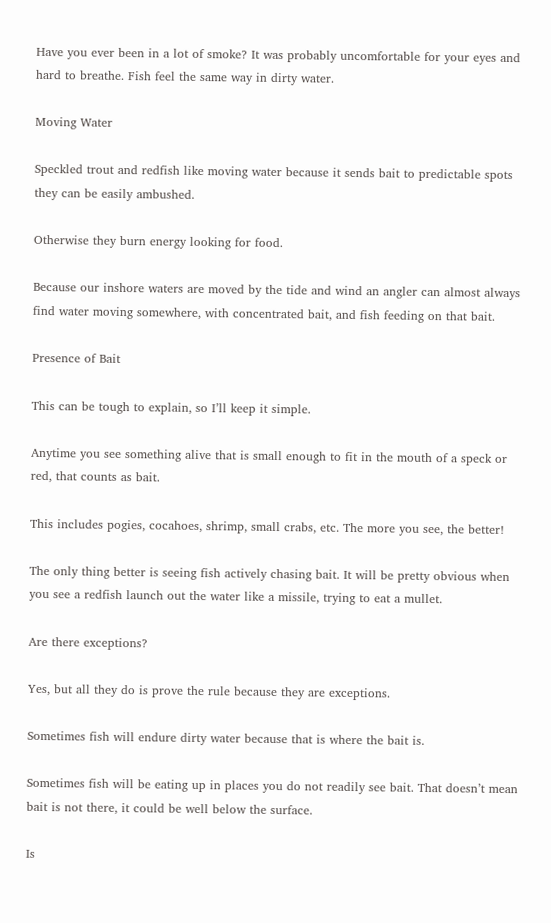Have you ever been in a lot of smoke? It was probably uncomfortable for your eyes and hard to breathe. Fish feel the same way in dirty water.

Moving Water

Speckled trout and redfish like moving water because it sends bait to predictable spots they can be easily ambushed.

Otherwise they burn energy looking for food.

Because our inshore waters are moved by the tide and wind an angler can almost always find water moving somewhere, with concentrated bait, and fish feeding on that bait.

Presence of Bait

This can be tough to explain, so I’ll keep it simple.

Anytime you see something alive that is small enough to fit in the mouth of a speck or red, that counts as bait.

This includes pogies, cocahoes, shrimp, small crabs, etc. The more you see, the better!

The only thing better is seeing fish actively chasing bait. It will be pretty obvious when you see a redfish launch out the water like a missile, trying to eat a mullet.

Are there exceptions?

Yes, but all they do is prove the rule because they are exceptions.

Sometimes fish will endure dirty water because that is where the bait is.

Sometimes fish will be eating up in places you do not readily see bait. That doesn’t mean bait is not there, it could be well below the surface.

Is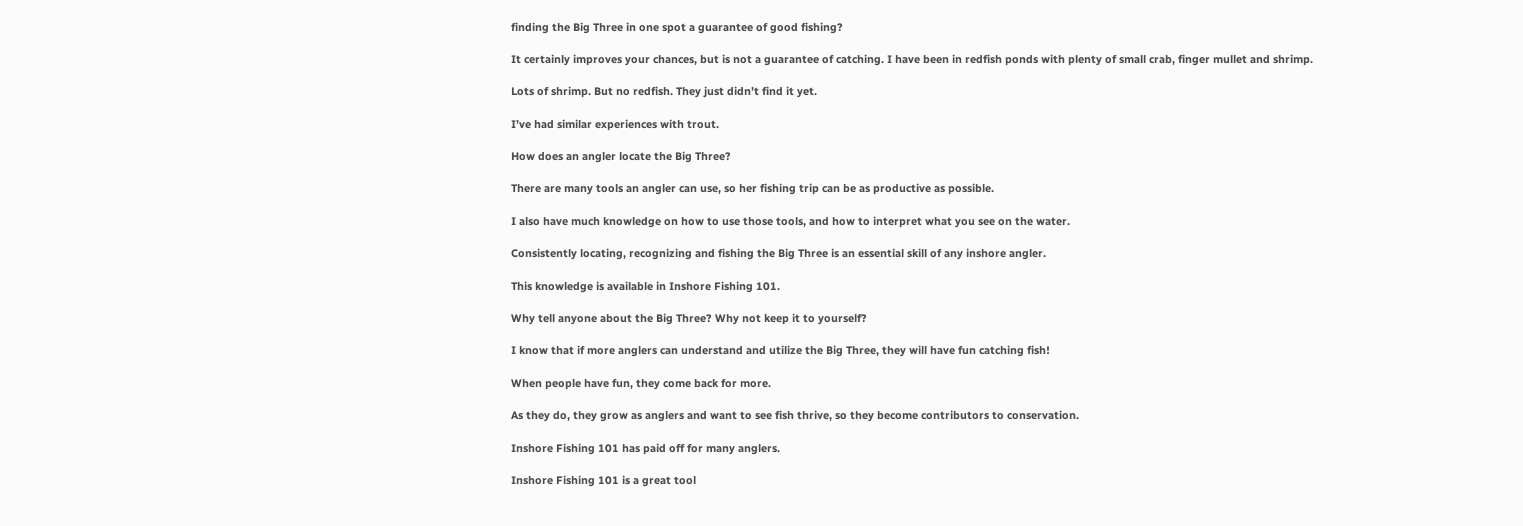finding the Big Three in one spot a guarantee of good fishing?

It certainly improves your chances, but is not a guarantee of catching. I have been in redfish ponds with plenty of small crab, finger mullet and shrimp.

Lots of shrimp. But no redfish. They just didn’t find it yet.

I’ve had similar experiences with trout.

How does an angler locate the Big Three?

There are many tools an angler can use, so her fishing trip can be as productive as possible.

I also have much knowledge on how to use those tools, and how to interpret what you see on the water.

Consistently locating, recognizing and fishing the Big Three is an essential skill of any inshore angler.

This knowledge is available in Inshore Fishing 101.

Why tell anyone about the Big Three? Why not keep it to yourself?

I know that if more anglers can understand and utilize the Big Three, they will have fun catching fish!

When people have fun, they come back for more.

As they do, they grow as anglers and want to see fish thrive, so they become contributors to conservation.

Inshore Fishing 101 has paid off for many anglers.

Inshore Fishing 101 is a great tool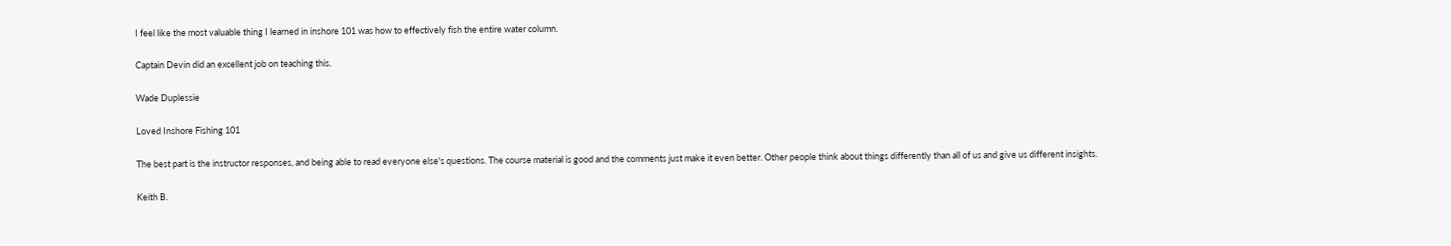I feel like the most valuable thing I learned in inshore 101 was how to effectively fish the entire water column.

Captain Devin did an excellent job on teaching this.

Wade Duplessie

Loved Inshore Fishing 101

The best part is the instructor responses, and being able to read everyone else's questions. The course material is good and the comments just make it even better. Other people think about things differently than all of us and give us different insights.

Keith B.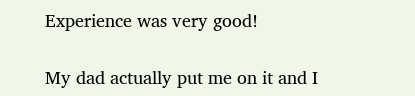Experience was very good!

My dad actually put me on it and I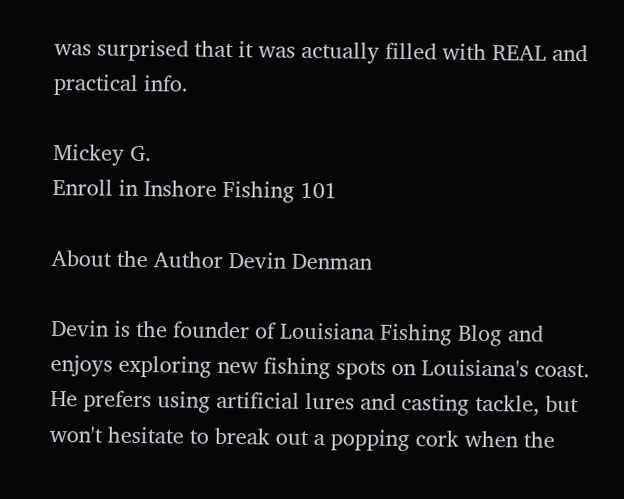was surprised that it was actually filled with REAL and practical info.

Mickey G.
Enroll in Inshore Fishing 101

About the Author Devin Denman

Devin is the founder of Louisiana Fishing Blog and enjoys exploring new fishing spots on Louisiana's coast. He prefers using artificial lures and casting tackle, but won't hesitate to break out a popping cork when the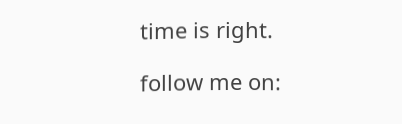time is right.

follow me on: